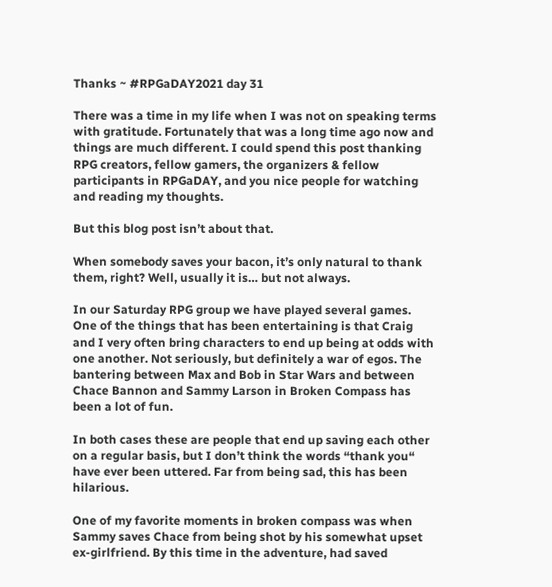Thanks ~ #RPGaDAY2021 day 31

There was a time in my life when I was not on speaking terms with gratitude. Fortunately that was a long time ago now and things are much different. I could spend this post thanking RPG creators, fellow gamers, the organizers & fellow participants in RPGaDAY, and you nice people for watching and reading my thoughts.

But this blog post isn’t about that.

When somebody saves your bacon, it’s only natural to thank them, right? Well, usually it is… but not always.

In our Saturday RPG group we have played several games. One of the things that has been entertaining is that Craig and I very often bring characters to end up being at odds with one another. Not seriously, but definitely a war of egos. The bantering between Max and Bob in Star Wars and between Chace Bannon and Sammy Larson in Broken Compass has been a lot of fun.

In both cases these are people that end up saving each other on a regular basis, but I don’t think the words “thank you“ have ever been uttered. Far from being sad, this has been hilarious.

One of my favorite moments in broken compass was when Sammy saves Chace from being shot by his somewhat upset ex-girlfriend. By this time in the adventure, had saved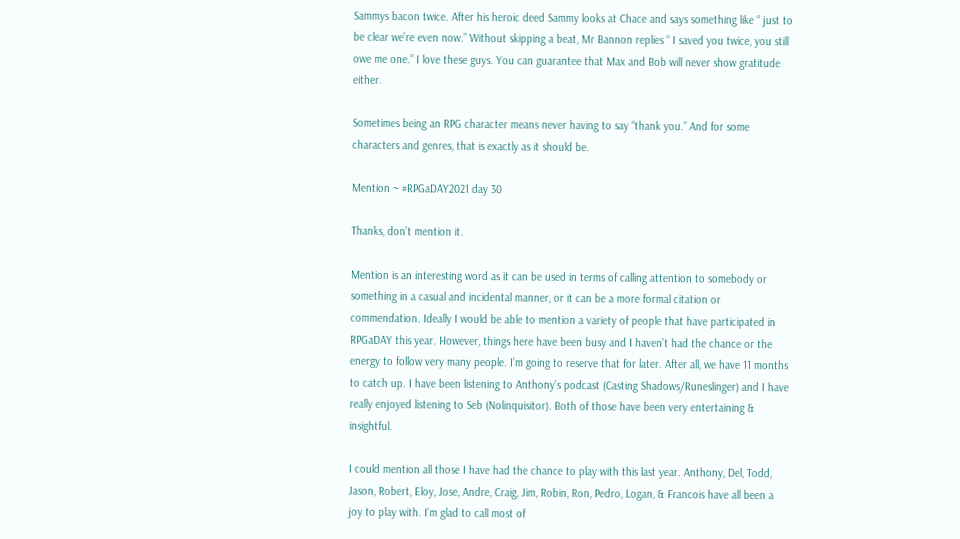Sammys bacon twice. After his heroic deed Sammy looks at Chace and says something like “ just to be clear we’re even now.” Without skipping a beat, Mr Bannon replies “ I saved you twice, you still owe me one.” I love these guys. You can guarantee that Max and Bob will never show gratitude either.

Sometimes being an RPG character means never having to say “thank you.” And for some characters and genres, that is exactly as it should be.

Mention ~ #RPGaDAY2021 day 30

Thanks, don’t mention it.

Mention is an interesting word as it can be used in terms of calling attention to somebody or something in a casual and incidental manner, or it can be a more formal citation or commendation. Ideally I would be able to mention a variety of people that have participated in RPGaDAY this year. However, things here have been busy and I haven’t had the chance or the energy to follow very many people. I’m going to reserve that for later. After all, we have 11 months to catch up. I have been listening to Anthony’s podcast (Casting Shadows/Runeslinger) and I have really enjoyed listening to Seb (Nolinquisitor). Both of those have been very entertaining & insightful.

I could mention all those I have had the chance to play with this last year. Anthony, Del, Todd, Jason, Robert, Eloy, Jose, Andre, Craig, Jim, Robin, Ron, Pedro, Logan, & Francois have all been a joy to play with. I’m glad to call most of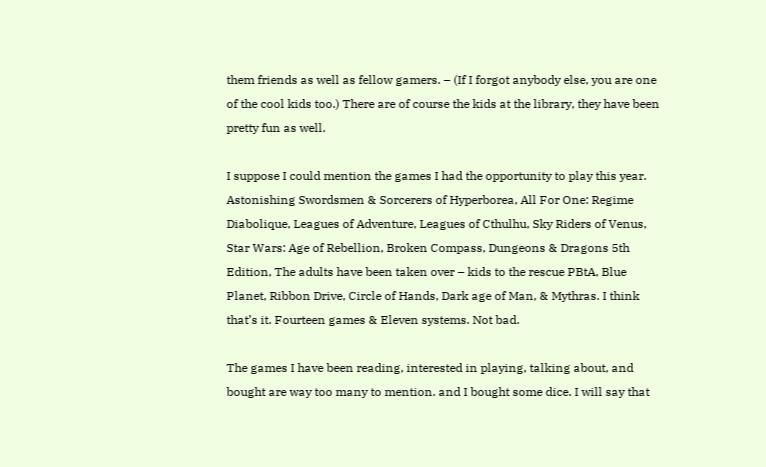them friends as well as fellow gamers. – (If I forgot anybody else, you are one of the cool kids too.) There are of course the kids at the library, they have been pretty fun as well.

I suppose I could mention the games I had the opportunity to play this year. Astonishing Swordsmen & Sorcerers of Hyperborea, All For One: Regime Diabolique, Leagues of Adventure, Leagues of Cthulhu, Sky Riders of Venus, Star Wars: Age of Rebellion, Broken Compass, Dungeons & Dragons 5th Edition, The adults have been taken over – kids to the rescue PBtA, Blue Planet, Ribbon Drive, Circle of Hands, Dark age of Man, & Mythras. I think that’s it. Fourteen games & Eleven systems. Not bad.

The games I have been reading, interested in playing, talking about, and bought are way too many to mention. and I bought some dice. I will say that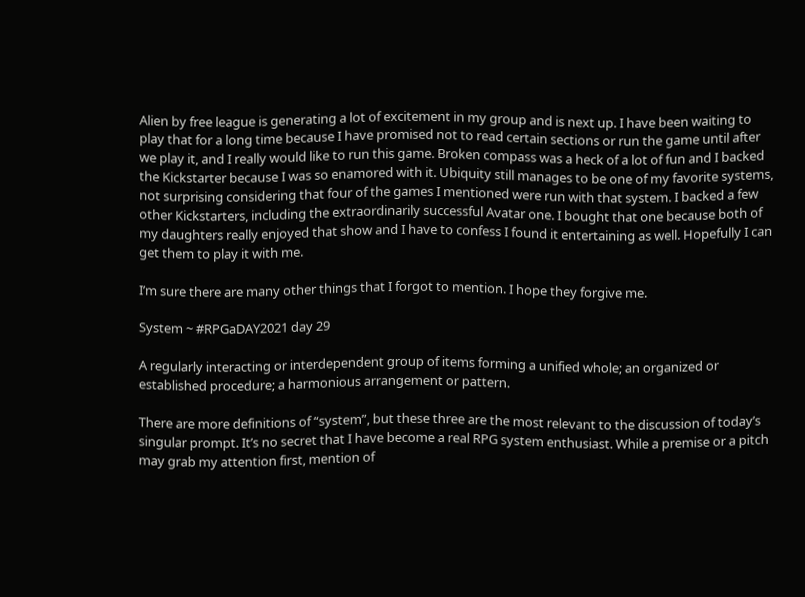Alien by free league is generating a lot of excitement in my group and is next up. I have been waiting to play that for a long time because I have promised not to read certain sections or run the game until after we play it, and I really would like to run this game. Broken compass was a heck of a lot of fun and I backed the Kickstarter because I was so enamored with it. Ubiquity still manages to be one of my favorite systems, not surprising considering that four of the games I mentioned were run with that system. I backed a few other Kickstarters, including the extraordinarily successful Avatar one. I bought that one because both of my daughters really enjoyed that show and I have to confess I found it entertaining as well. Hopefully I can get them to play it with me.

I’m sure there are many other things that I forgot to mention. I hope they forgive me.

System ~ #RPGaDAY2021 day 29

A regularly interacting or interdependent group of items forming a unified whole; an organized or established procedure; a harmonious arrangement or pattern.

There are more definitions of “system”, but these three are the most relevant to the discussion of today’s singular prompt. It’s no secret that I have become a real RPG system enthusiast. While a premise or a pitch may grab my attention first, mention of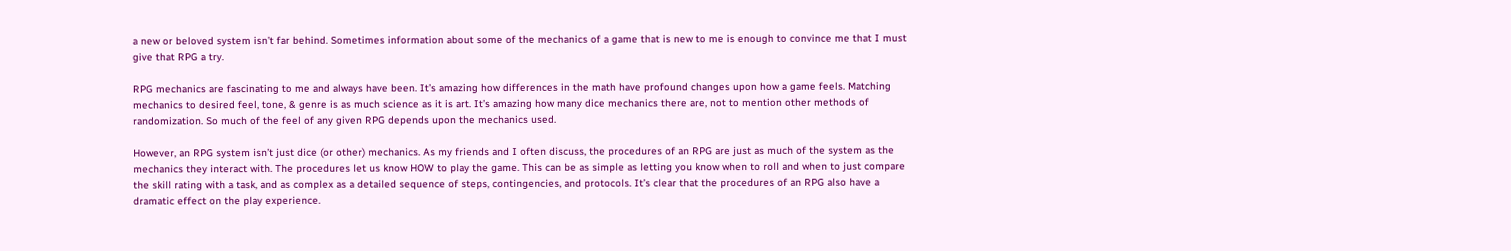a new or beloved system isn’t far behind. Sometimes information about some of the mechanics of a game that is new to me is enough to convince me that I must give that RPG a try.

RPG mechanics are fascinating to me and always have been. It’s amazing how differences in the math have profound changes upon how a game feels. Matching mechanics to desired feel, tone, & genre is as much science as it is art. It’s amazing how many dice mechanics there are, not to mention other methods of randomization. So much of the feel of any given RPG depends upon the mechanics used.

However, an RPG system isn’t just dice (or other) mechanics. As my friends and I often discuss, the procedures of an RPG are just as much of the system as the mechanics they interact with. The procedures let us know HOW to play the game. This can be as simple as letting you know when to roll and when to just compare the skill rating with a task, and as complex as a detailed sequence of steps, contingencies, and protocols. It’s clear that the procedures of an RPG also have a dramatic effect on the play experience.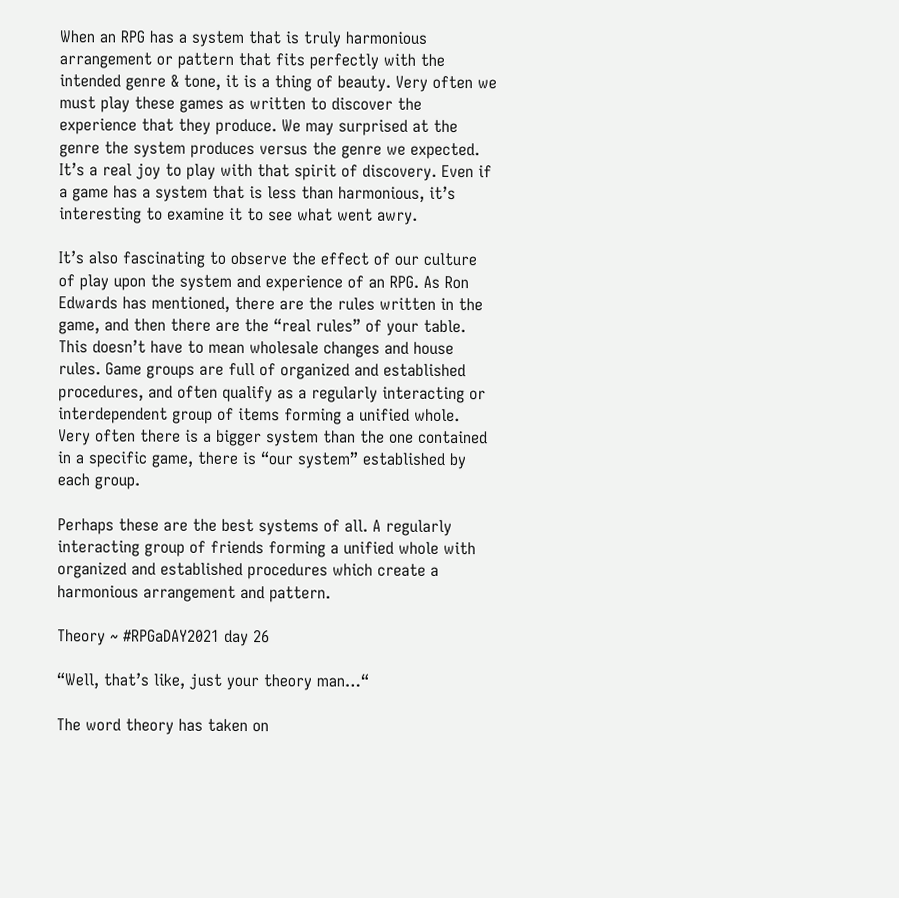When an RPG has a system that is truly harmonious arrangement or pattern that fits perfectly with the intended genre & tone, it is a thing of beauty. Very often we must play these games as written to discover the experience that they produce. We may surprised at the genre the system produces versus the genre we expected. It’s a real joy to play with that spirit of discovery. Even if a game has a system that is less than harmonious, it’s interesting to examine it to see what went awry.

It’s also fascinating to observe the effect of our culture of play upon the system and experience of an RPG. As Ron Edwards has mentioned, there are the rules written in the game, and then there are the “real rules” of your table. This doesn’t have to mean wholesale changes and house rules. Game groups are full of organized and established procedures, and often qualify as a regularly interacting or interdependent group of items forming a unified whole. Very often there is a bigger system than the one contained in a specific game, there is “our system” established by each group.

Perhaps these are the best systems of all. A regularly interacting group of friends forming a unified whole with organized and established procedures which create a harmonious arrangement and pattern.

Theory ~ #RPGaDAY2021 day 26

“Well, that’s like, just your theory man…“

The word theory has taken on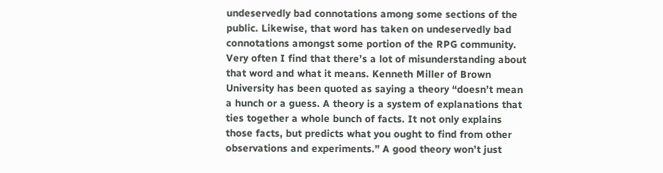undeservedly bad connotations among some sections of the public. Likewise, that word has taken on undeservedly bad connotations amongst some portion of the RPG community. Very often I find that there’s a lot of misunderstanding about that word and what it means. Kenneth Miller of Brown University has been quoted as saying a theory “doesn’t mean a hunch or a guess. A theory is a system of explanations that ties together a whole bunch of facts. It not only explains those facts, but predicts what you ought to find from other observations and experiments.” A good theory won’t just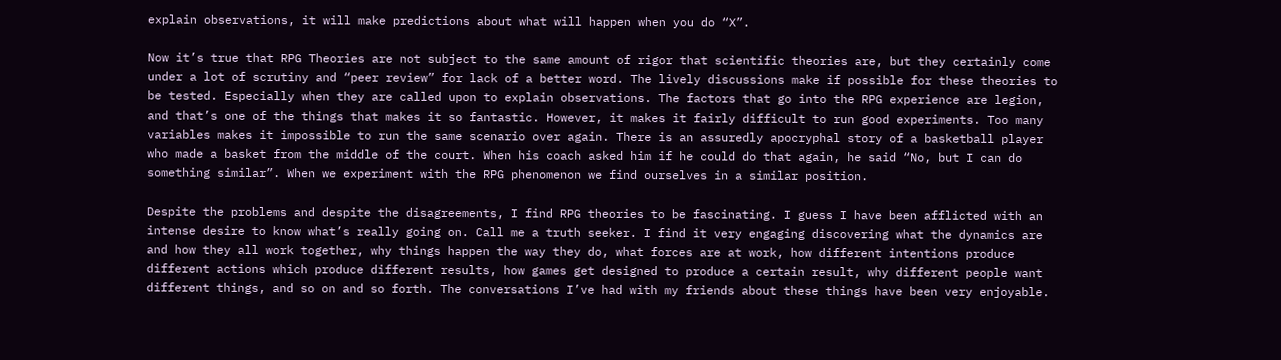explain observations, it will make predictions about what will happen when you do “X”.

Now it’s true that RPG Theories are not subject to the same amount of rigor that scientific theories are, but they certainly come under a lot of scrutiny and “peer review” for lack of a better word. The lively discussions make if possible for these theories to be tested. Especially when they are called upon to explain observations. The factors that go into the RPG experience are legion, and that’s one of the things that makes it so fantastic. However, it makes it fairly difficult to run good experiments. Too many variables makes it impossible to run the same scenario over again. There is an assuredly apocryphal story of a basketball player who made a basket from the middle of the court. When his coach asked him if he could do that again, he said “No, but I can do something similar”. When we experiment with the RPG phenomenon we find ourselves in a similar position.

Despite the problems and despite the disagreements, I find RPG theories to be fascinating. I guess I have been afflicted with an intense desire to know what’s really going on. Call me a truth seeker. I find it very engaging discovering what the dynamics are and how they all work together, why things happen the way they do, what forces are at work, how different intentions produce different actions which produce different results, how games get designed to produce a certain result, why different people want different things, and so on and so forth. The conversations I’ve had with my friends about these things have been very enjoyable.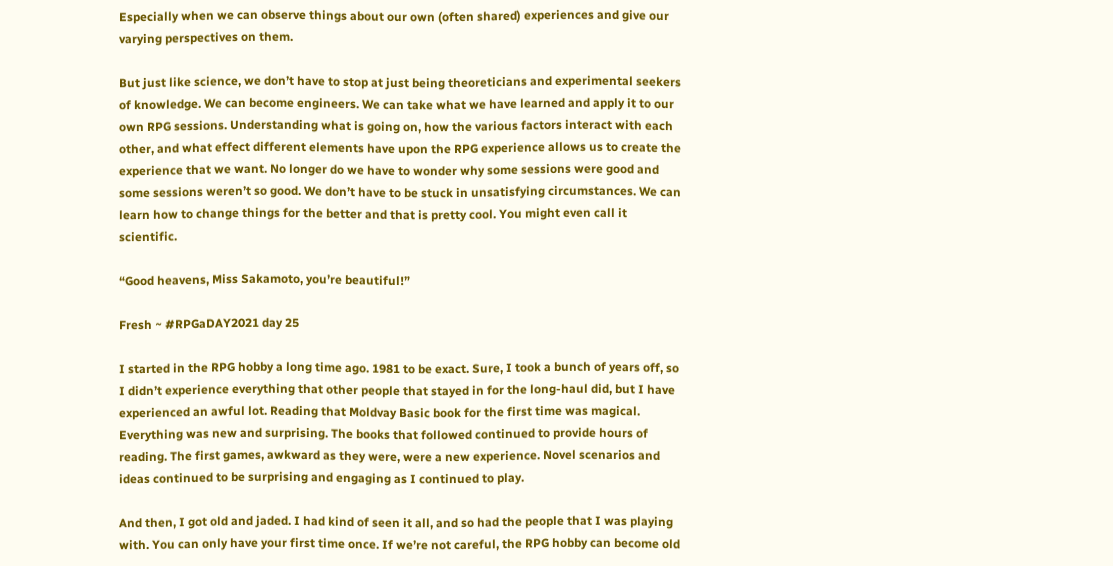Especially when we can observe things about our own (often shared) experiences and give our varying perspectives on them.

But just like science, we don’t have to stop at just being theoreticians and experimental seekers of knowledge. We can become engineers. We can take what we have learned and apply it to our own RPG sessions. Understanding what is going on, how the various factors interact with each other, and what effect different elements have upon the RPG experience allows us to create the experience that we want. No longer do we have to wonder why some sessions were good and some sessions weren’t so good. We don’t have to be stuck in unsatisfying circumstances. We can learn how to change things for the better and that is pretty cool. You might even call it scientific.

“Good heavens, Miss Sakamoto, you’re beautiful!”

Fresh ~ #RPGaDAY2021 day 25

I started in the RPG hobby a long time ago. 1981 to be exact. Sure, I took a bunch of years off, so I didn’t experience everything that other people that stayed in for the long-haul did, but I have experienced an awful lot. Reading that Moldvay Basic book for the first time was magical. Everything was new and surprising. The books that followed continued to provide hours of reading. The first games, awkward as they were, were a new experience. Novel scenarios and ideas continued to be surprising and engaging as I continued to play.

And then, I got old and jaded. I had kind of seen it all, and so had the people that I was playing with. You can only have your first time once. If we’re not careful, the RPG hobby can become old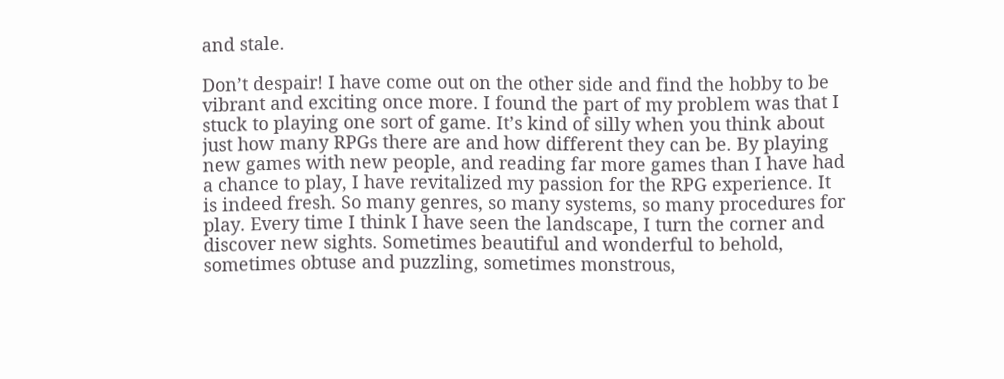and stale.

Don’t despair! I have come out on the other side and find the hobby to be vibrant and exciting once more. I found the part of my problem was that I stuck to playing one sort of game. It’s kind of silly when you think about just how many RPGs there are and how different they can be. By playing new games with new people, and reading far more games than I have had a chance to play, I have revitalized my passion for the RPG experience. It is indeed fresh. So many genres, so many systems, so many procedures for play. Every time I think I have seen the landscape, I turn the corner and discover new sights. Sometimes beautiful and wonderful to behold, sometimes obtuse and puzzling, sometimes monstrous,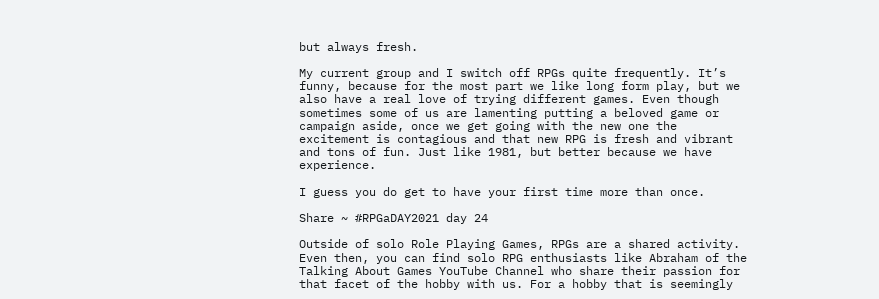but always fresh.

My current group and I switch off RPGs quite frequently. It’s funny, because for the most part we like long form play, but we also have a real love of trying different games. Even though sometimes some of us are lamenting putting a beloved game or campaign aside, once we get going with the new one the excitement is contagious and that new RPG is fresh and vibrant and tons of fun. Just like 1981, but better because we have experience.

I guess you do get to have your first time more than once.

Share ~ #RPGaDAY2021 day 24

Outside of solo Role Playing Games, RPGs are a shared activity. Even then, you can find solo RPG enthusiasts like Abraham of the Talking About Games YouTube Channel who share their passion for that facet of the hobby with us. For a hobby that is seemingly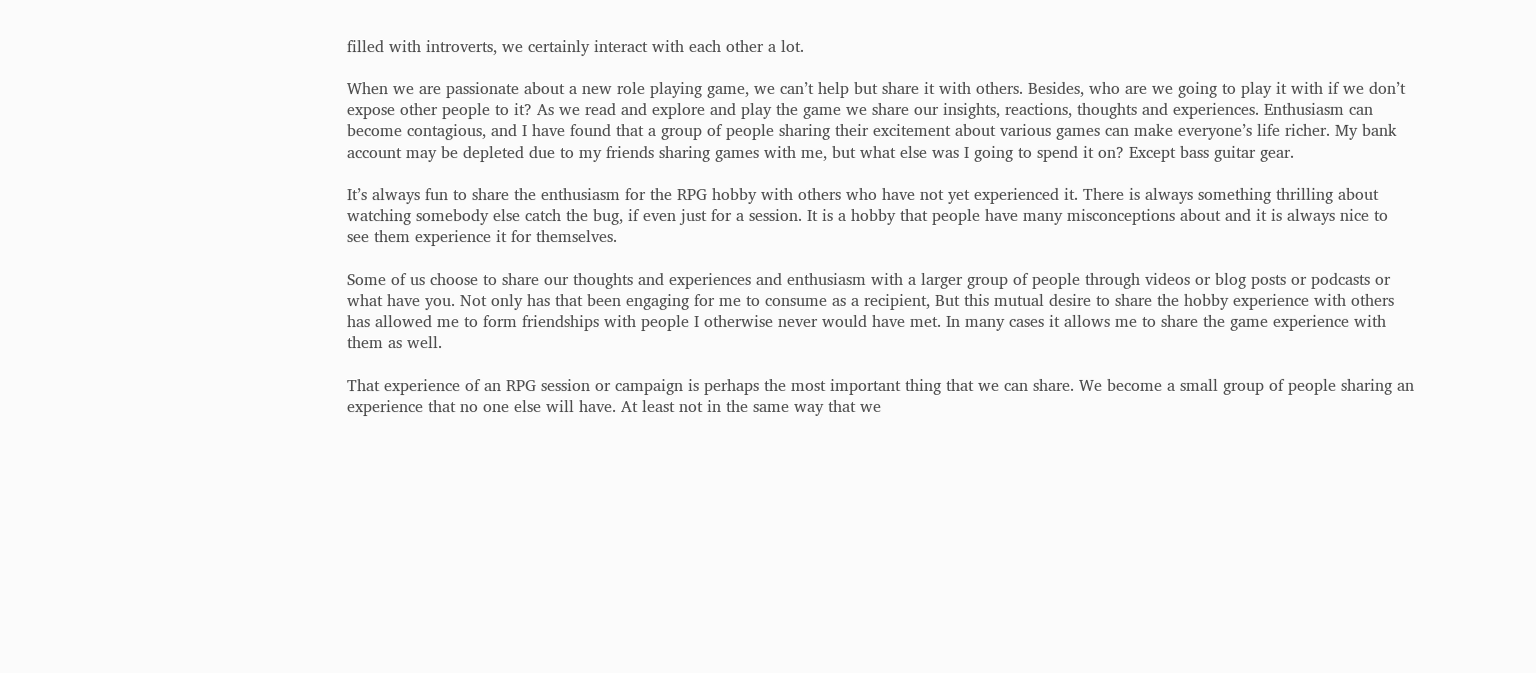filled with introverts, we certainly interact with each other a lot.

When we are passionate about a new role playing game, we can’t help but share it with others. Besides, who are we going to play it with if we don’t expose other people to it? As we read and explore and play the game we share our insights, reactions, thoughts and experiences. Enthusiasm can become contagious, and I have found that a group of people sharing their excitement about various games can make everyone’s life richer. My bank account may be depleted due to my friends sharing games with me, but what else was I going to spend it on? Except bass guitar gear.

It’s always fun to share the enthusiasm for the RPG hobby with others who have not yet experienced it. There is always something thrilling about watching somebody else catch the bug, if even just for a session. It is a hobby that people have many misconceptions about and it is always nice to see them experience it for themselves.

Some of us choose to share our thoughts and experiences and enthusiasm with a larger group of people through videos or blog posts or podcasts or what have you. Not only has that been engaging for me to consume as a recipient, But this mutual desire to share the hobby experience with others has allowed me to form friendships with people I otherwise never would have met. In many cases it allows me to share the game experience with them as well.

That experience of an RPG session or campaign is perhaps the most important thing that we can share. We become a small group of people sharing an experience that no one else will have. At least not in the same way that we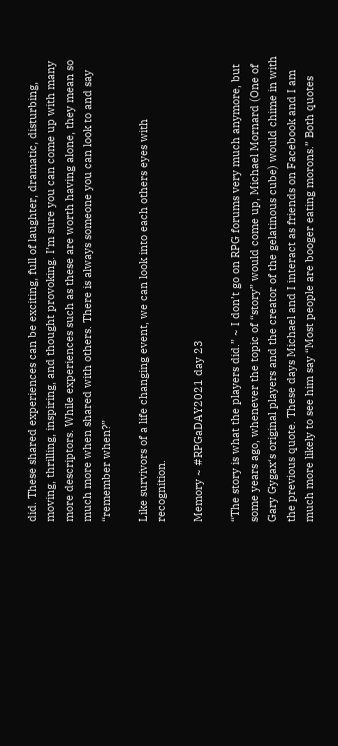did. These shared experiences can be exciting, full of laughter, dramatic, disturbing, moving, thrilling, inspiring, and thought provoking. I’m sure you can come up with many more descriptors. While experiences such as these are worth having alone, they mean so much more when shared with others. There is always someone you can look to and say “remember when?”

Like survivors of a life changing event, we can look into each others eyes with recognition.

Memory ~ #RPGaDAY2021 day 23

“The story is what the players did.” ~ I don’t go on RPG forums very much anymore, but some years ago, whenever the topic of “story” would come up, Michael Mornard (One of Gary Gygax‘s original players and the creator of the gelatinous cube) would chime in with the previous quote. These days Michael and I interact as friends on Facebook and I am much more likely to see him say “Most people are booger eating morons.” Both quotes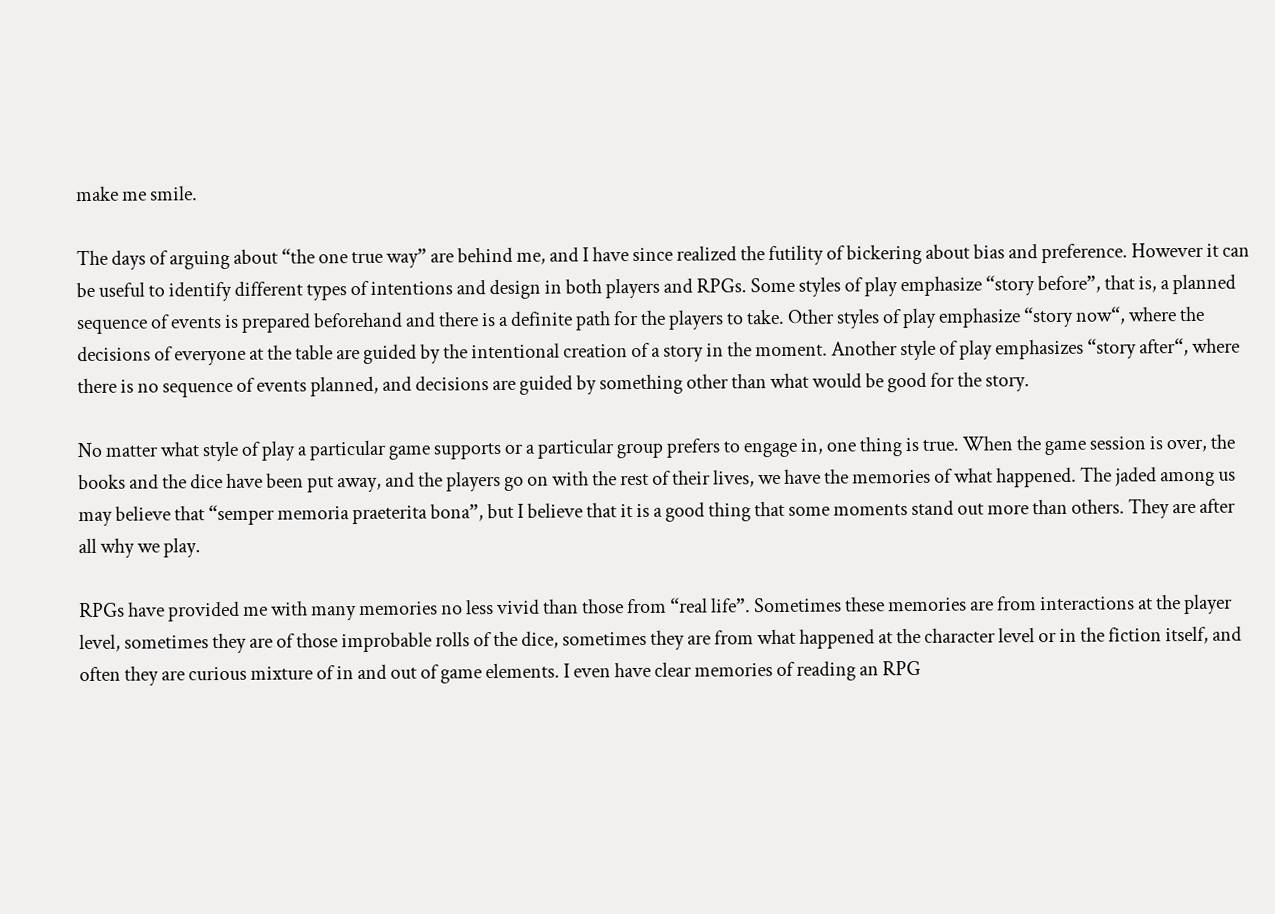make me smile.

The days of arguing about “the one true way” are behind me, and I have since realized the futility of bickering about bias and preference. However it can be useful to identify different types of intentions and design in both players and RPGs. Some styles of play emphasize “story before”, that is, a planned sequence of events is prepared beforehand and there is a definite path for the players to take. Other styles of play emphasize “story now“, where the decisions of everyone at the table are guided by the intentional creation of a story in the moment. Another style of play emphasizes “story after“, where there is no sequence of events planned, and decisions are guided by something other than what would be good for the story.

No matter what style of play a particular game supports or a particular group prefers to engage in, one thing is true. When the game session is over, the books and the dice have been put away, and the players go on with the rest of their lives, we have the memories of what happened. The jaded among us may believe that “semper memoria praeterita bona”, but I believe that it is a good thing that some moments stand out more than others. They are after all why we play.

RPGs have provided me with many memories no less vivid than those from “real life”. Sometimes these memories are from interactions at the player level, sometimes they are of those improbable rolls of the dice, sometimes they are from what happened at the character level or in the fiction itself, and often they are curious mixture of in and out of game elements. I even have clear memories of reading an RPG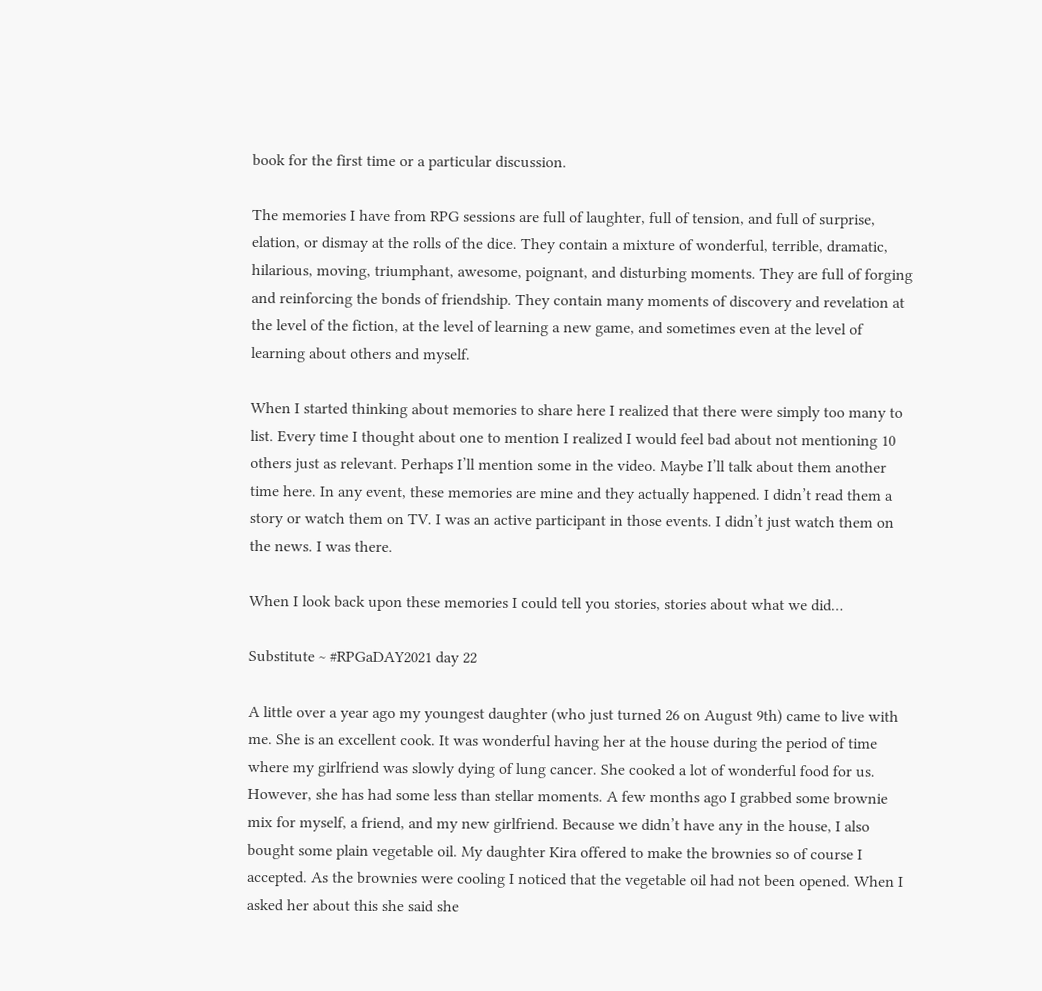book for the first time or a particular discussion.

The memories I have from RPG sessions are full of laughter, full of tension, and full of surprise, elation, or dismay at the rolls of the dice. They contain a mixture of wonderful, terrible, dramatic, hilarious, moving, triumphant, awesome, poignant, and disturbing moments. They are full of forging and reinforcing the bonds of friendship. They contain many moments of discovery and revelation at the level of the fiction, at the level of learning a new game, and sometimes even at the level of learning about others and myself.

When I started thinking about memories to share here I realized that there were simply too many to list. Every time I thought about one to mention I realized I would feel bad about not mentioning 10 others just as relevant. Perhaps I’ll mention some in the video. Maybe I’ll talk about them another time here. In any event, these memories are mine and they actually happened. I didn’t read them a story or watch them on TV. I was an active participant in those events. I didn’t just watch them on the news. I was there.

When I look back upon these memories I could tell you stories, stories about what we did…

Substitute ~ #RPGaDAY2021 day 22

A little over a year ago my youngest daughter (who just turned 26 on August 9th) came to live with me. She is an excellent cook. It was wonderful having her at the house during the period of time where my girlfriend was slowly dying of lung cancer. She cooked a lot of wonderful food for us. However, she has had some less than stellar moments. A few months ago I grabbed some brownie mix for myself, a friend, and my new girlfriend. Because we didn’t have any in the house, I also bought some plain vegetable oil. My daughter Kira offered to make the brownies so of course I accepted. As the brownies were cooling I noticed that the vegetable oil had not been opened. When I asked her about this she said she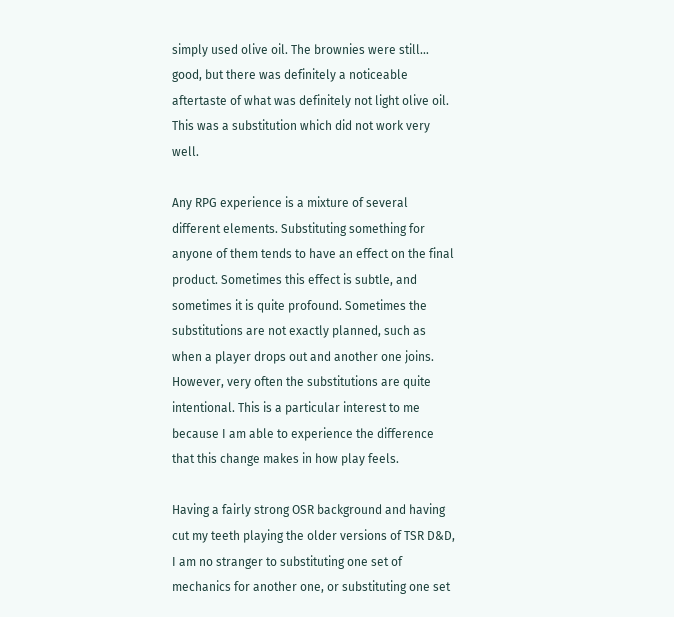simply used olive oil. The brownies were still… good, but there was definitely a noticeable aftertaste of what was definitely not light olive oil. This was a substitution which did not work very well.

Any RPG experience is a mixture of several different elements. Substituting something for anyone of them tends to have an effect on the final product. Sometimes this effect is subtle, and sometimes it is quite profound. Sometimes the substitutions are not exactly planned, such as when a player drops out and another one joins. However, very often the substitutions are quite intentional. This is a particular interest to me because I am able to experience the difference that this change makes in how play feels.

Having a fairly strong OSR background and having cut my teeth playing the older versions of TSR D&D, I am no stranger to substituting one set of mechanics for another one, or substituting one set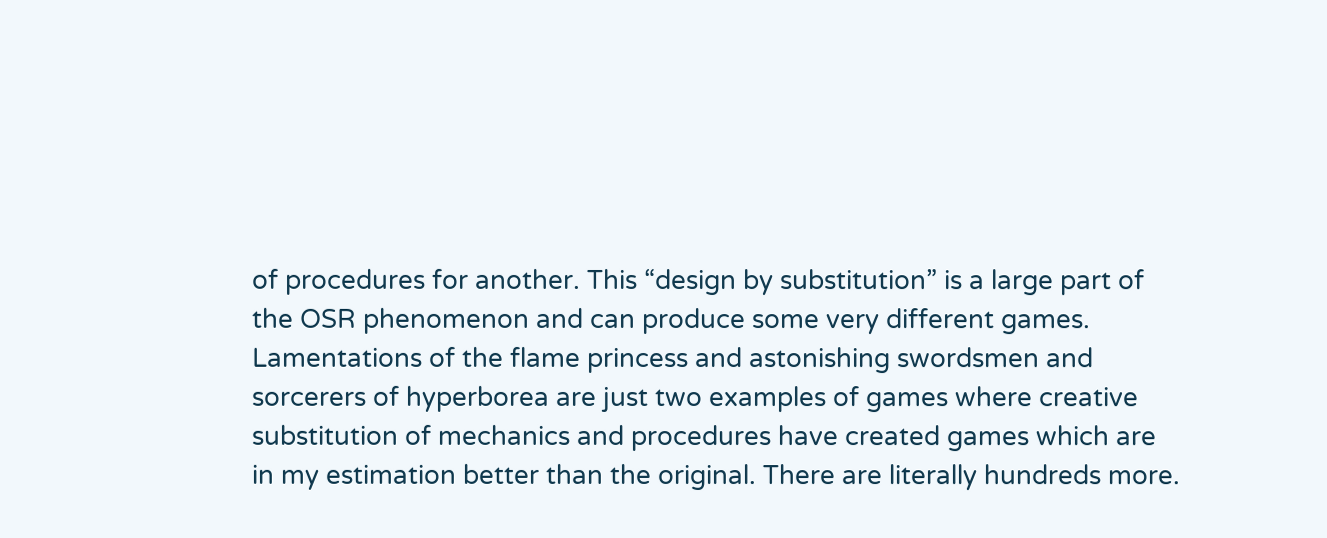of procedures for another. This “design by substitution” is a large part of the OSR phenomenon and can produce some very different games. Lamentations of the flame princess and astonishing swordsmen and sorcerers of hyperborea are just two examples of games where creative substitution of mechanics and procedures have created games which are in my estimation better than the original. There are literally hundreds more.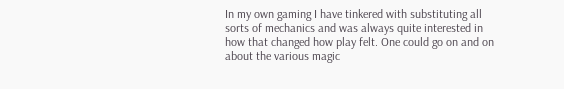In my own gaming I have tinkered with substituting all sorts of mechanics and was always quite interested in how that changed how play felt. One could go on and on about the various magic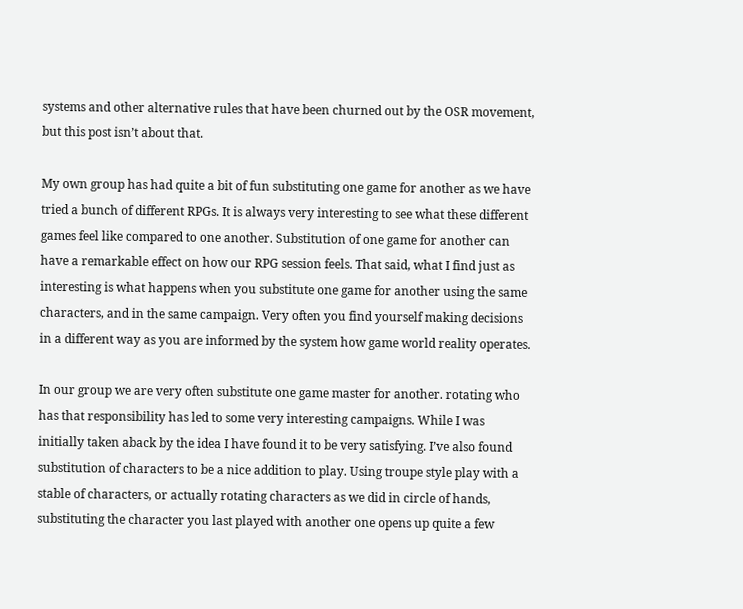systems and other alternative rules that have been churned out by the OSR movement, but this post isn’t about that.

My own group has had quite a bit of fun substituting one game for another as we have tried a bunch of different RPGs. It is always very interesting to see what these different games feel like compared to one another. Substitution of one game for another can have a remarkable effect on how our RPG session feels. That said, what I find just as interesting is what happens when you substitute one game for another using the same characters, and in the same campaign. Very often you find yourself making decisions in a different way as you are informed by the system how game world reality operates.

In our group we are very often substitute one game master for another. rotating who has that responsibility has led to some very interesting campaigns. While I was initially taken aback by the idea I have found it to be very satisfying. I’ve also found substitution of characters to be a nice addition to play. Using troupe style play with a stable of characters, or actually rotating characters as we did in circle of hands, substituting the character you last played with another one opens up quite a few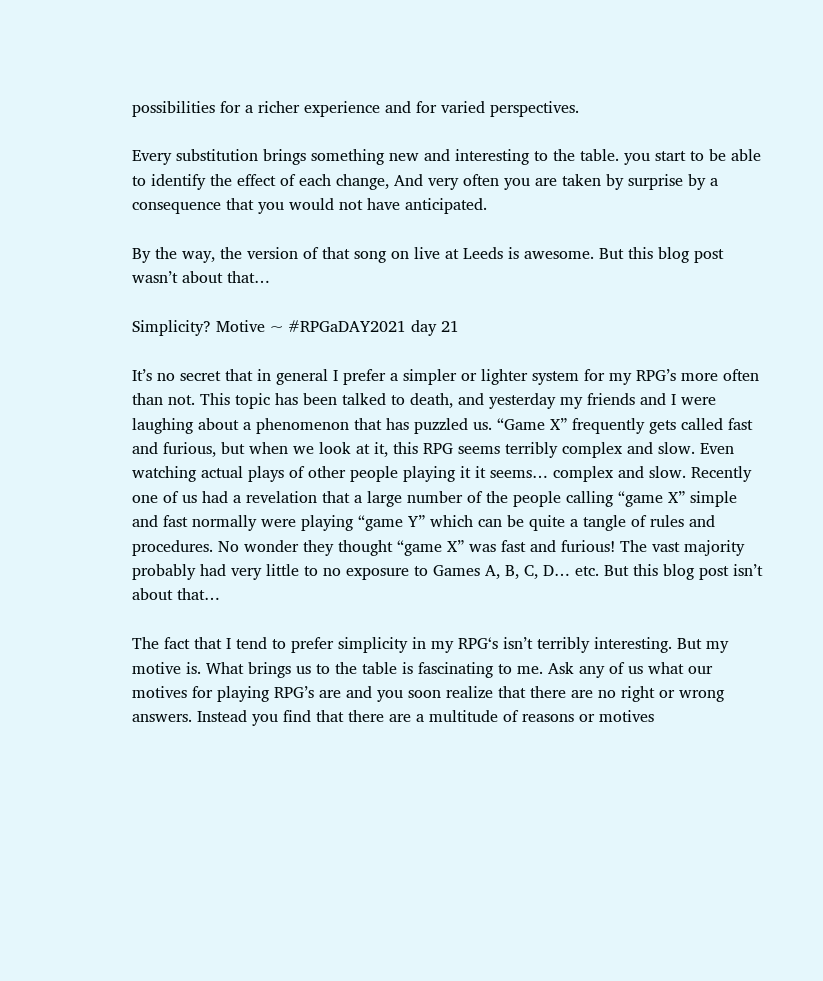possibilities for a richer experience and for varied perspectives.

Every substitution brings something new and interesting to the table. you start to be able to identify the effect of each change, And very often you are taken by surprise by a consequence that you would not have anticipated.

By the way, the version of that song on live at Leeds is awesome. But this blog post wasn’t about that…

Simplicity? Motive ~ #RPGaDAY2021 day 21

It’s no secret that in general I prefer a simpler or lighter system for my RPG’s more often than not. This topic has been talked to death, and yesterday my friends and I were laughing about a phenomenon that has puzzled us. “Game X” frequently gets called fast and furious, but when we look at it, this RPG seems terribly complex and slow. Even watching actual plays of other people playing it it seems… complex and slow. Recently one of us had a revelation that a large number of the people calling “game X” simple and fast normally were playing “game Y” which can be quite a tangle of rules and procedures. No wonder they thought “game X” was fast and furious! The vast majority probably had very little to no exposure to Games A, B, C, D… etc. But this blog post isn’t about that…

The fact that I tend to prefer simplicity in my RPG‘s isn’t terribly interesting. But my motive is. What brings us to the table is fascinating to me. Ask any of us what our motives for playing RPG’s are and you soon realize that there are no right or wrong answers. Instead you find that there are a multitude of reasons or motives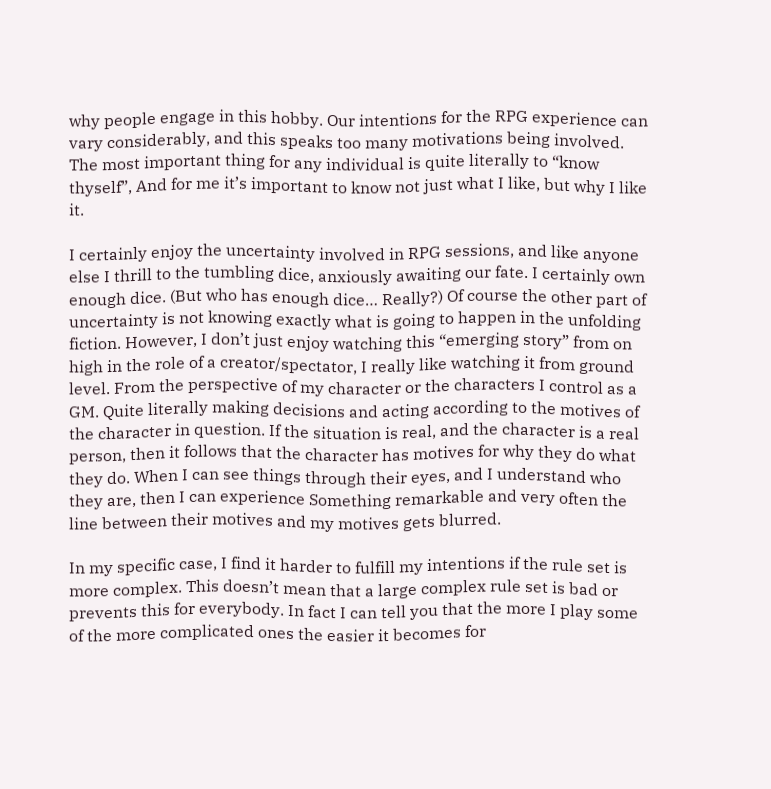why people engage in this hobby. Our intentions for the RPG experience can vary considerably, and this speaks too many motivations being involved. The most important thing for any individual is quite literally to “know thyself”, And for me it’s important to know not just what I like, but why I like it.

I certainly enjoy the uncertainty involved in RPG sessions, and like anyone else I thrill to the tumbling dice, anxiously awaiting our fate. I certainly own enough dice. (But who has enough dice… Really?) Of course the other part of uncertainty is not knowing exactly what is going to happen in the unfolding fiction. However, I don’t just enjoy watching this “emerging story” from on high in the role of a creator/spectator, I really like watching it from ground level. From the perspective of my character or the characters I control as a GM. Quite literally making decisions and acting according to the motives of the character in question. If the situation is real, and the character is a real person, then it follows that the character has motives for why they do what they do. When I can see things through their eyes, and I understand who they are, then I can experience Something remarkable and very often the line between their motives and my motives gets blurred.

In my specific case, I find it harder to fulfill my intentions if the rule set is more complex. This doesn’t mean that a large complex rule set is bad or prevents this for everybody. In fact I can tell you that the more I play some of the more complicated ones the easier it becomes for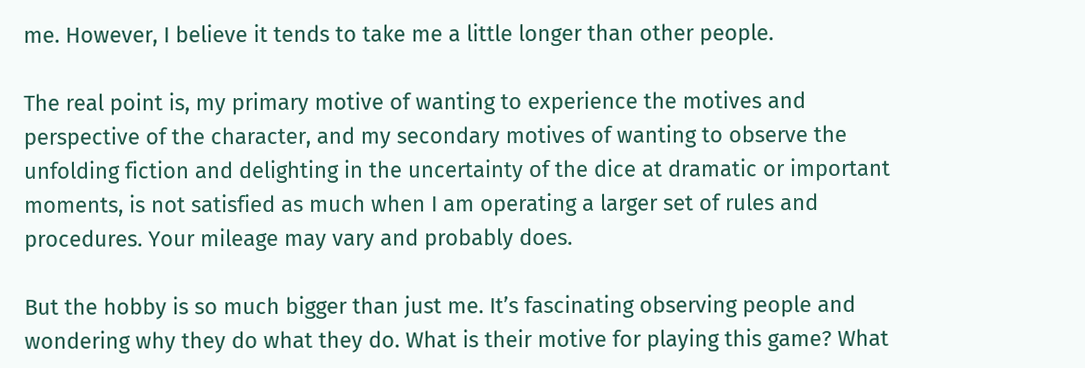me. However, I believe it tends to take me a little longer than other people.

The real point is, my primary motive of wanting to experience the motives and perspective of the character, and my secondary motives of wanting to observe the unfolding fiction and delighting in the uncertainty of the dice at dramatic or important moments, is not satisfied as much when I am operating a larger set of rules and procedures. Your mileage may vary and probably does.

But the hobby is so much bigger than just me. It’s fascinating observing people and wondering why they do what they do. What is their motive for playing this game? What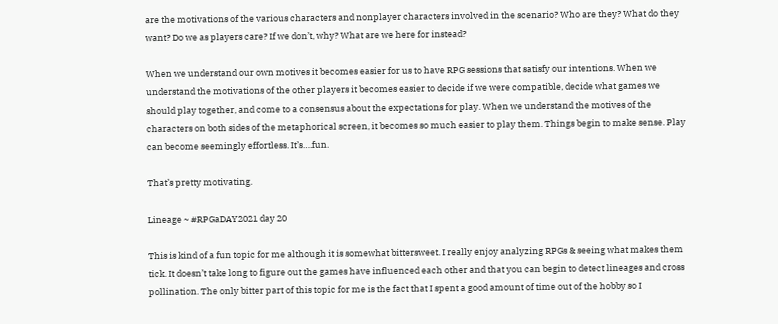are the motivations of the various characters and nonplayer characters involved in the scenario? Who are they? What do they want? Do we as players care? If we don’t, why? What are we here for instead?

When we understand our own motives it becomes easier for us to have RPG sessions that satisfy our intentions. When we understand the motivations of the other players it becomes easier to decide if we were compatible, decide what games we should play together, and come to a consensus about the expectations for play. When we understand the motives of the characters on both sides of the metaphorical screen, it becomes so much easier to play them. Things begin to make sense. Play can become seemingly effortless. It’s….fun.

That’s pretty motivating.

Lineage ~ #RPGaDAY2021 day 20

This is kind of a fun topic for me although it is somewhat bittersweet. I really enjoy analyzing RPGs & seeing what makes them tick. It doesn’t take long to figure out the games have influenced each other and that you can begin to detect lineages and cross pollination. The only bitter part of this topic for me is the fact that I spent a good amount of time out of the hobby so I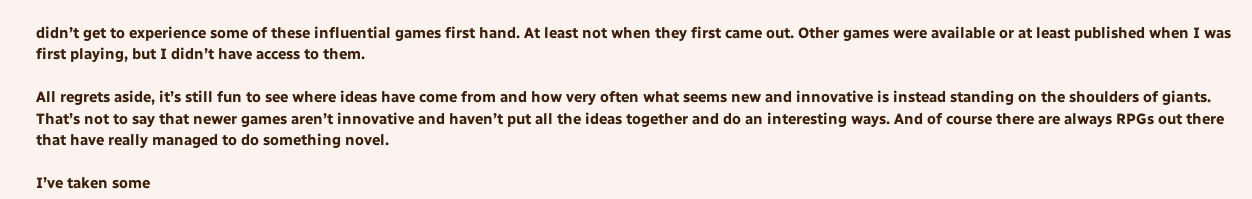didn’t get to experience some of these influential games first hand. At least not when they first came out. Other games were available or at least published when I was first playing, but I didn’t have access to them.

All regrets aside, it’s still fun to see where ideas have come from and how very often what seems new and innovative is instead standing on the shoulders of giants. That’s not to say that newer games aren’t innovative and haven’t put all the ideas together and do an interesting ways. And of course there are always RPGs out there that have really managed to do something novel.

I’ve taken some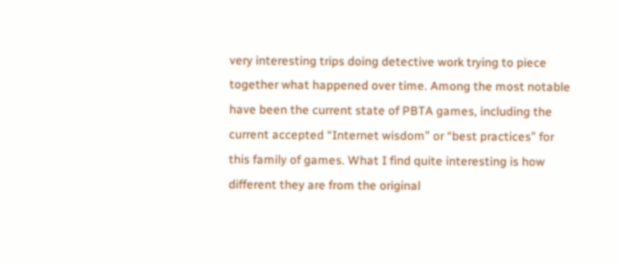very interesting trips doing detective work trying to piece together what happened over time. Among the most notable have been the current state of PBTA games, including the current accepted “Internet wisdom” or “best practices” for this family of games. What I find quite interesting is how different they are from the original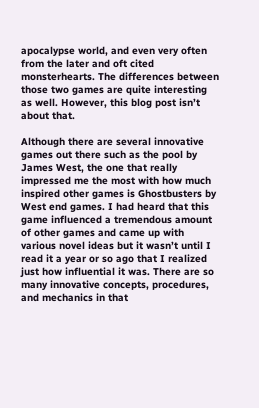apocalypse world, and even very often from the later and oft cited monsterhearts. The differences between those two games are quite interesting as well. However, this blog post isn’t about that.

Although there are several innovative games out there such as the pool by James West, the one that really impressed me the most with how much inspired other games is Ghostbusters by West end games. I had heard that this game influenced a tremendous amount of other games and came up with various novel ideas but it wasn’t until I read it a year or so ago that I realized just how influential it was. There are so many innovative concepts, procedures, and mechanics in that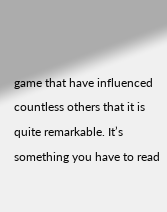game that have influenced countless others that it is quite remarkable. It’s something you have to read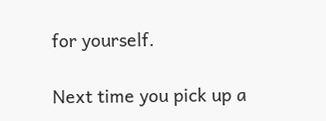for yourself.

Next time you pick up a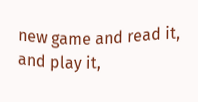new game and read it, and play it,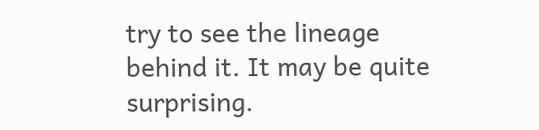try to see the lineage behind it. It may be quite surprising.